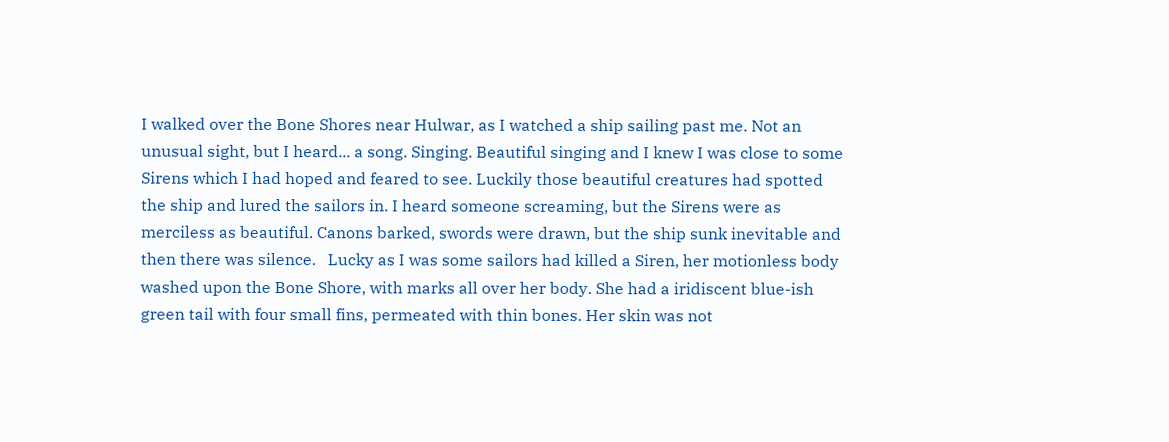I walked over the Bone Shores near Hulwar, as I watched a ship sailing past me. Not an unusual sight, but I heard... a song. Singing. Beautiful singing and I knew I was close to some Sirens which I had hoped and feared to see. Luckily those beautiful creatures had spotted the ship and lured the sailors in. I heard someone screaming, but the Sirens were as merciless as beautiful. Canons barked, swords were drawn, but the ship sunk inevitable and then there was silence.   Lucky as I was some sailors had killed a Siren, her motionless body washed upon the Bone Shore, with marks all over her body. She had a iridiscent blue-ish green tail with four small fins, permeated with thin bones. Her skin was not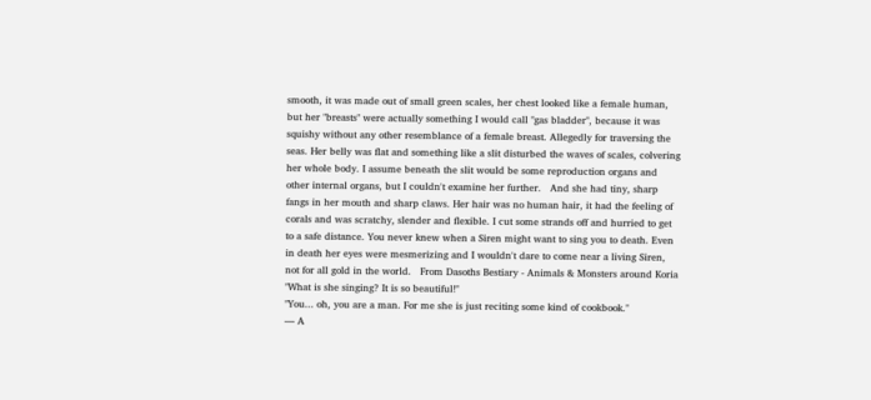smooth, it was made out of small green scales, her chest looked like a female human, but her "breasts" were actually something I would call "gas bladder", because it was squishy without any other resemblance of a female breast. Allegedly for traversing the seas. Her belly was flat and something like a slit disturbed the waves of scales, colvering her whole body. I assume beneath the slit would be some reproduction organs and other internal organs, but I couldn't examine her further.   And she had tiny, sharp fangs in her mouth and sharp claws. Her hair was no human hair, it had the feeling of corals and was scratchy, slender and flexible. I cut some strands off and hurried to get to a safe distance. You never knew when a Siren might want to sing you to death. Even in death her eyes were mesmerizing and I wouldn't dare to come near a living Siren, not for all gold in the world.   From Dasoths Bestiary - Animals & Monsters around Koria
"What is she singing? It is so beautiful!"
"You... oh, you are a man. For me she is just reciting some kind of cookbook."
— A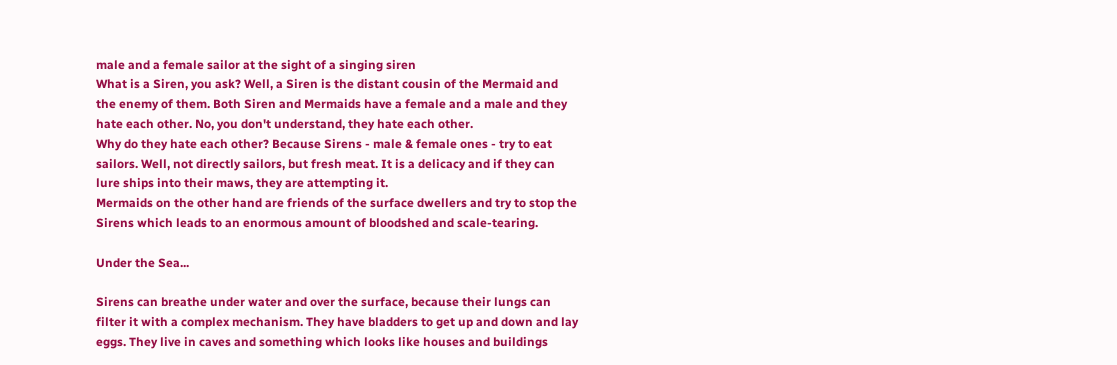male and a female sailor at the sight of a singing siren
What is a Siren, you ask? Well, a Siren is the distant cousin of the Mermaid and the enemy of them. Both Siren and Mermaids have a female and a male and they hate each other. No, you don't understand, they hate each other.
Why do they hate each other? Because Sirens - male & female ones - try to eat sailors. Well, not directly sailors, but fresh meat. It is a delicacy and if they can lure ships into their maws, they are attempting it.
Mermaids on the other hand are friends of the surface dwellers and try to stop the Sirens which leads to an enormous amount of bloodshed and scale-tearing.

Under the Sea...

Sirens can breathe under water and over the surface, because their lungs can filter it with a complex mechanism. They have bladders to get up and down and lay eggs. They live in caves and something which looks like houses and buildings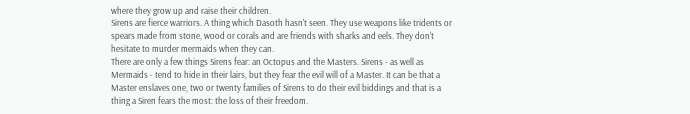where they grow up and raise their children.
Sirens are fierce warriors. A thing which Dasoth hasn't seen. They use weapons like tridents or spears made from stone, wood or corals and are friends with sharks and eels. They don't hesitate to murder mermaids when they can.
There are only a few things Sirens fear: an Octopus and the Masters. Sirens - as well as Mermaids - tend to hide in their lairs, but they fear the evil will of a Master. It can be that a Master enslaves one, two or twenty families of Sirens to do their evil biddings and that is a thing a Siren fears the most: the loss of their freedom.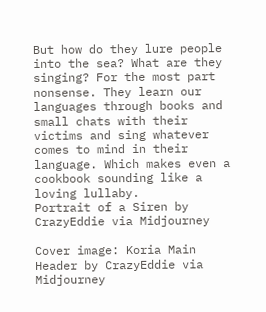But how do they lure people into the sea? What are they singing? For the most part nonsense. They learn our languages through books and small chats with their victims and sing whatever comes to mind in their language. Which makes even a cookbook sounding like a loving lullaby.
Portrait of a Siren by CrazyEddie via Midjourney

Cover image: Koria Main Header by CrazyEddie via Midjourney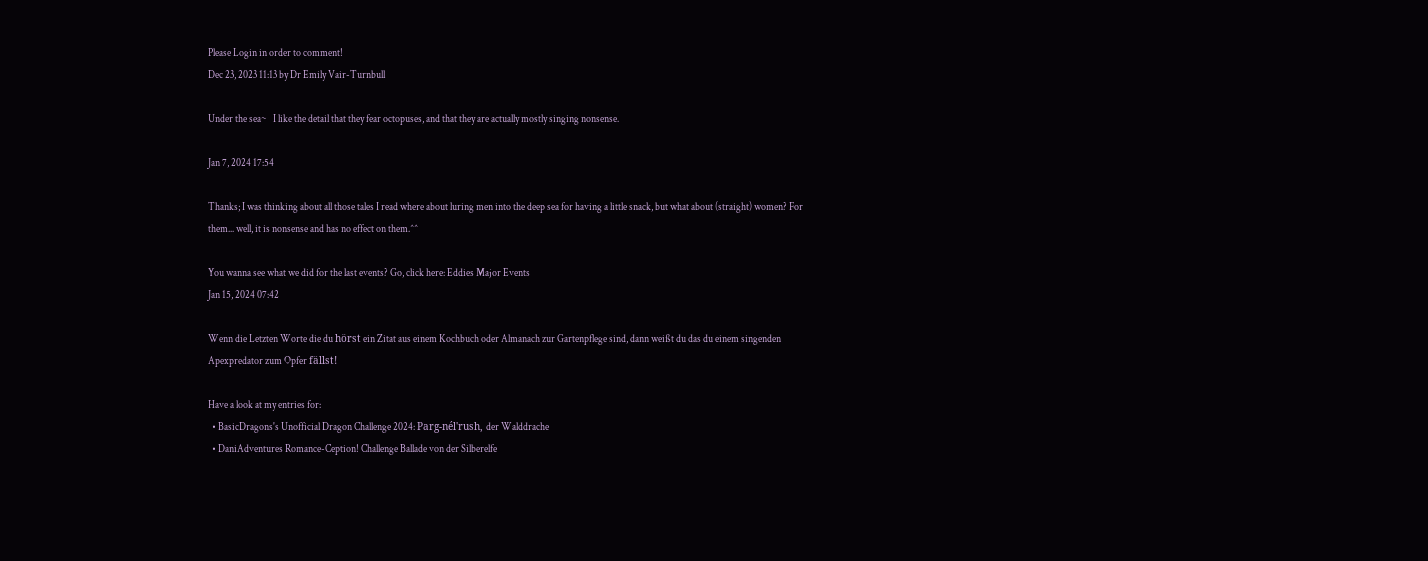Please Login in order to comment!
Dec 23, 2023 11:13 by Dr Emily Vair-Turnbull

Under the sea~   I like the detail that they fear octopuses, and that they are actually mostly singing nonsense.

Jan 7, 2024 17:54

Thanks; I was thinking about all those tales I read where about luring men into the deep sea for having a little snack, but what about (straight) women? For them... well, it is nonsense and has no effect on them.^^

You wanna see what we did for the last events? Go, click here: Eddies Major Events
Jan 15, 2024 07:42

Wenn die Letzten Worte die du hörst ein Zitat aus einem Kochbuch oder Almanach zur Gartenpflege sind, dann weißt du das du einem singenden Apexpredator zum Opfer fällst!

Have a look at my entries for:
  • BasicDragons's Unofficial Dragon Challenge 2024: Parg-nél'rush, der Walddrache
  • DaniAdventures Romance-Ception! Challenge Ballade von der Silberelfe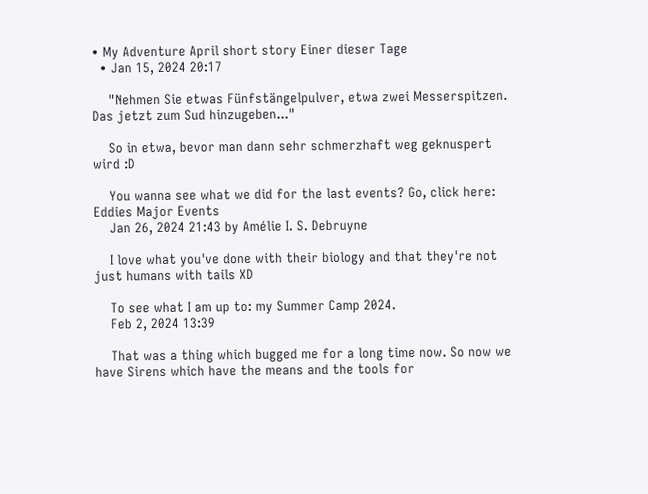• My Adventure April short story Einer dieser Tage
  • Jan 15, 2024 20:17

    "Nehmen Sie etwas Fünfstängelpulver, etwa zwei Messerspitzen. Das jetzt zum Sud hinzugeben..."

    So in etwa, bevor man dann sehr schmerzhaft weg geknuspert wird :D

    You wanna see what we did for the last events? Go, click here: Eddies Major Events
    Jan 26, 2024 21:43 by Amélie I. S. Debruyne

    I love what you've done with their biology and that they're not just humans with tails XD

    To see what I am up to: my Summer Camp 2024.
    Feb 2, 2024 13:39

    That was a thing which bugged me for a long time now. So now we have Sirens which have the means and the tools for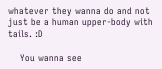whatever they wanna do and not just be a human upper-body with tails. :D

    You wanna see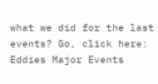what we did for the last events? Go, click here: Eddies Major Events